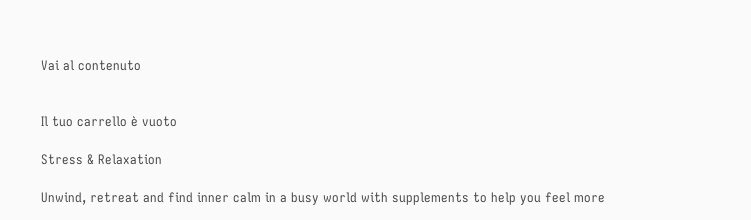Vai al contenuto


Il tuo carrello è vuoto

Stress & Relaxation

Unwind, retreat and find inner calm in a busy world with supplements to help you feel more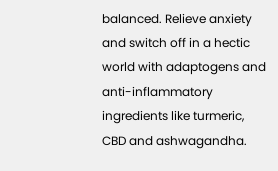balanced. Relieve anxiety and switch off in a hectic world with adaptogens and anti-inflammatory ingredients like turmeric, CBD and ashwagandha.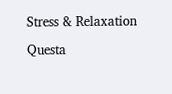Stress & Relaxation

Questa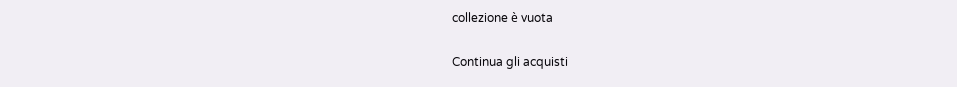collezione è vuota

Continua gli acquisti